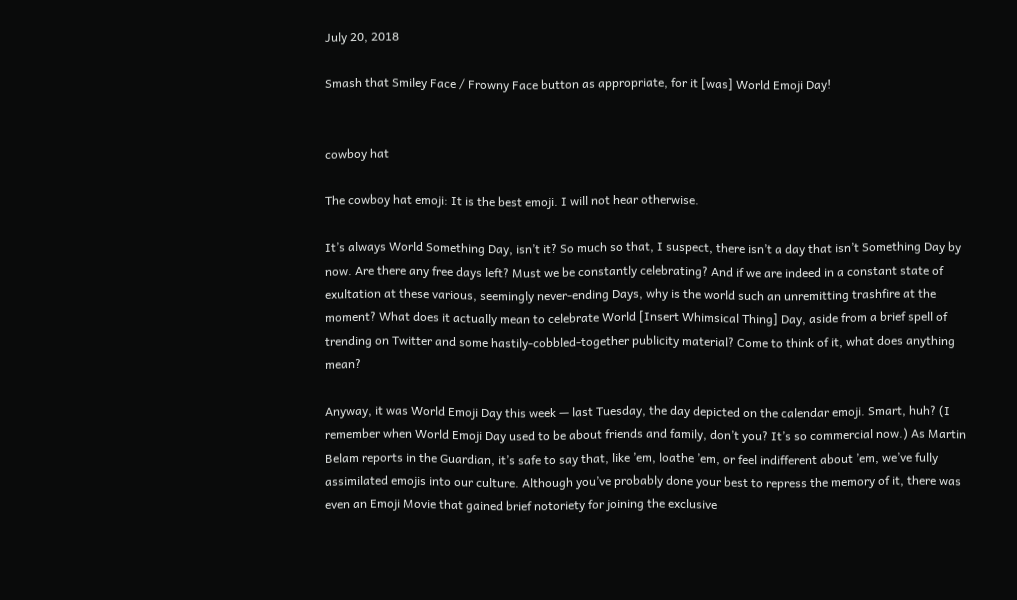July 20, 2018

Smash that Smiley Face / Frowny Face button as appropriate, for it [was] World Emoji Day!


cowboy hat

The cowboy hat emoji: It is the best emoji. I will not hear otherwise.

It’s always World Something Day, isn’t it? So much so that, I suspect, there isn’t a day that isn’t Something Day by now. Are there any free days left? Must we be constantly celebrating? And if we are indeed in a constant state of exultation at these various, seemingly never-ending Days, why is the world such an unremitting trashfire at the moment? What does it actually mean to celebrate World [Insert Whimsical Thing] Day, aside from a brief spell of trending on Twitter and some hastily-cobbled-together publicity material? Come to think of it, what does anything mean?

Anyway, it was World Emoji Day this week — last Tuesday, the day depicted on the calendar emoji. Smart, huh? (I remember when World Emoji Day used to be about friends and family, don’t you? It’s so commercial now.) As Martin Belam reports in the Guardian, it’s safe to say that, like ’em, loathe ’em, or feel indifferent about ’em, we’ve fully assimilated emojis into our culture. Although you’ve probably done your best to repress the memory of it, there was even an Emoji Movie that gained brief notoriety for joining the exclusive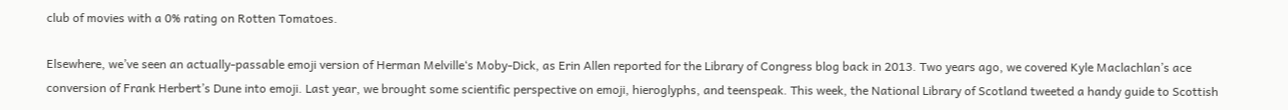club of movies with a 0% rating on Rotten Tomatoes.

Elsewhere, we’ve seen an actually-passable emoji version of Herman Melville‘s Moby-Dick, as Erin Allen reported for the Library of Congress blog back in 2013. Two years ago, we covered Kyle Maclachlan’s ace conversion of Frank Herbert’s Dune into emoji. Last year, we brought some scientific perspective on emoji, hieroglyphs, and teenspeak. This week, the National Library of Scotland tweeted a handy guide to Scottish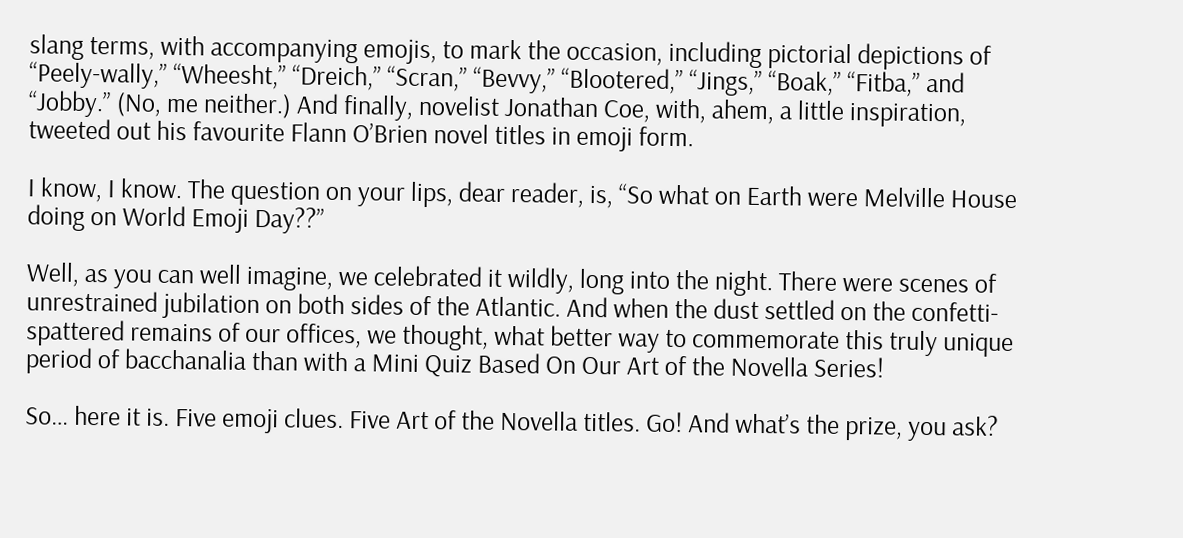slang terms, with accompanying emojis, to mark the occasion, including pictorial depictions of “Peely-wally,” “Wheesht,” “Dreich,” “Scran,” “Bevvy,” “Blootered,” “Jings,” “Boak,” “Fitba,” and “Jobby.” (No, me neither.) And finally, novelist Jonathan Coe, with, ahem, a little inspiration, tweeted out his favourite Flann O’Brien novel titles in emoji form.

I know, I know. The question on your lips, dear reader, is, “So what on Earth were Melville House doing on World Emoji Day??”

Well, as you can well imagine, we celebrated it wildly, long into the night. There were scenes of unrestrained jubilation on both sides of the Atlantic. And when the dust settled on the confetti-spattered remains of our offices, we thought, what better way to commemorate this truly unique period of bacchanalia than with a Mini Quiz Based On Our Art of the Novella Series!

So… here it is. Five emoji clues. Five Art of the Novella titles. Go! And what’s the prize, you ask?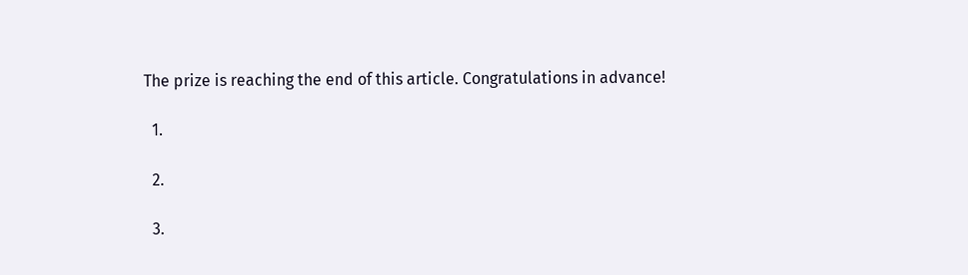The prize is reaching the end of this article. Congratulations in advance!

  1.

  2.

  3.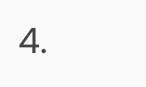4.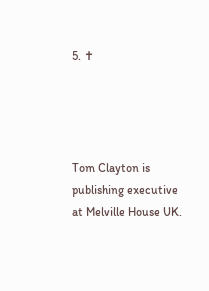5. ✝




Tom Clayton is publishing executive at Melville House UK.